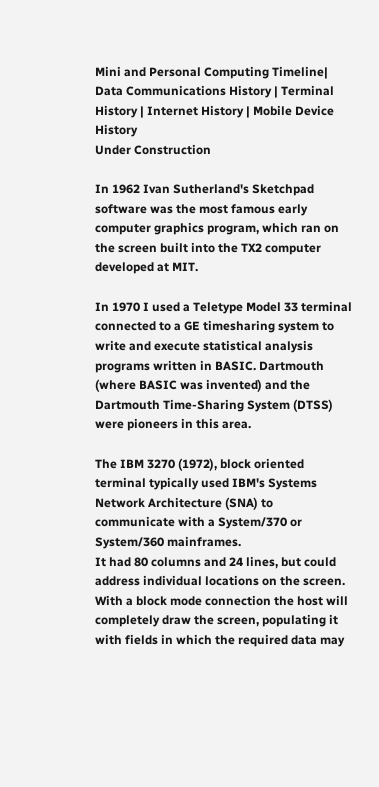Mini and Personal Computing Timeline| Data Communications History | Terminal History | Internet History | Mobile Device History
Under Construction

In 1962 Ivan Sutherland's Sketchpad software was the most famous early computer graphics program, which ran on the screen built into the TX2 computer developed at MIT.

In 1970 I used a Teletype Model 33 terminal connected to a GE timesharing system to write and execute statistical analysis programs written in BASIC. Dartmouth (where BASIC was invented) and the Dartmouth Time-Sharing System (DTSS) were pioneers in this area.

The IBM 3270 (1972), block oriented terminal typically used IBM's Systems Network Architecture (SNA) to communicate with a System/370 or System/360 mainframes.
It had 80 columns and 24 lines, but could address individual locations on the screen. With a block mode connection the host will completely draw the screen, populating it with fields in which the required data may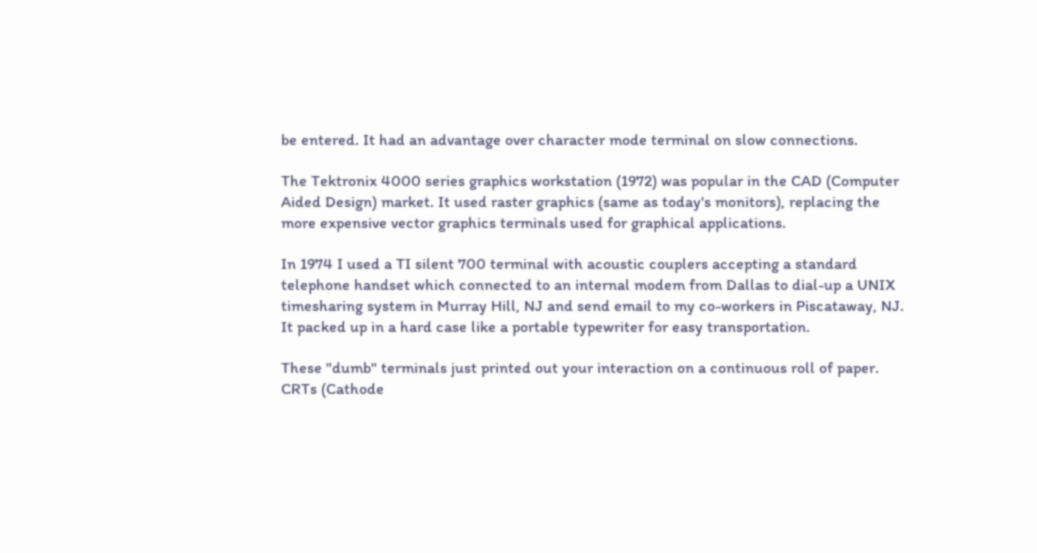be entered. It had an advantage over character mode terminal on slow connections.

The Tektronix 4000 series graphics workstation (1972) was popular in the CAD (Computer Aided Design) market. It used raster graphics (same as today's monitors), replacing the more expensive vector graphics terminals used for graphical applications.

In 1974 I used a TI silent 700 terminal with acoustic couplers accepting a standard telephone handset which connected to an internal modem from Dallas to dial-up a UNIX timesharing system in Murray Hill, NJ and send email to my co-workers in Piscataway, NJ. It packed up in a hard case like a portable typewriter for easy transportation.

These "dumb" terminals just printed out your interaction on a continuous roll of paper.
CRTs (Cathode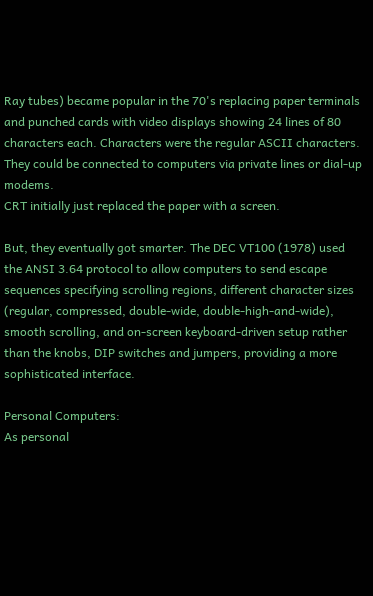Ray tubes) became popular in the 70's replacing paper terminals and punched cards with video displays showing 24 lines of 80 characters each. Characters were the regular ASCII characters.
They could be connected to computers via private lines or dial-up modems.
CRT initially just replaced the paper with a screen.

But, they eventually got smarter. The DEC VT100 (1978) used the ANSI 3.64 protocol to allow computers to send escape sequences specifying scrolling regions, different character sizes (regular, compressed, double-wide, double-high-and-wide), smooth scrolling, and on-screen keyboard-driven setup rather than the knobs, DIP switches and jumpers, providing a more sophisticated interface.

Personal Computers:
As personal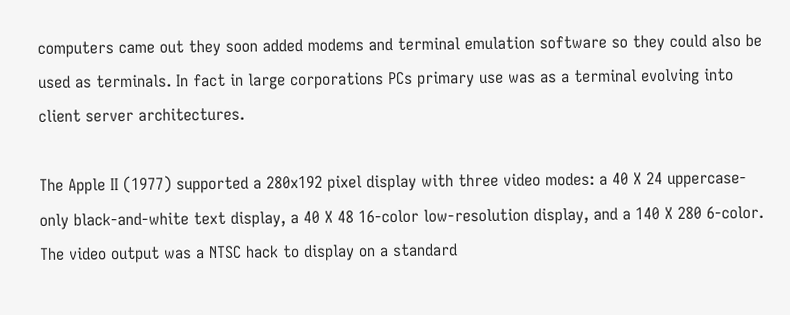computers came out they soon added modems and terminal emulation software so they could also be used as terminals. In fact in large corporations PCs primary use was as a terminal evolving into client server architectures.

The Apple II (1977) supported a 280x192 pixel display with three video modes: a 40 X 24 uppercase-only black-and-white text display, a 40 X 48 16-color low-resolution display, and a 140 X 280 6-color.
The video output was a NTSC hack to display on a standard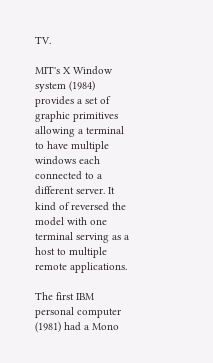TV.

MIT's X Window system (1984) provides a set of graphic primitives allowing a terminal to have multiple windows each connected to a different server. It kind of reversed the model with one terminal serving as a host to multiple remote applications.

The first IBM personal computer (1981) had a Mono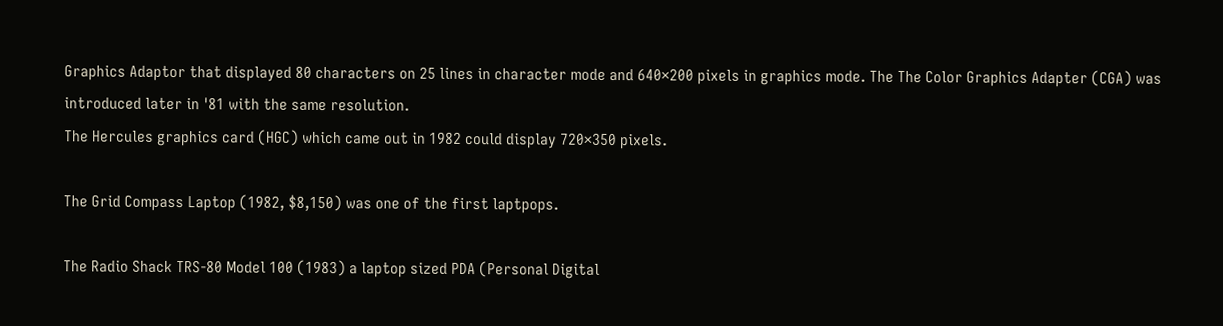Graphics Adaptor that displayed 80 characters on 25 lines in character mode and 640×200 pixels in graphics mode. The The Color Graphics Adapter (CGA) was introduced later in '81 with the same resolution.
The Hercules graphics card (HGC) which came out in 1982 could display 720×350 pixels.

The Grid Compass Laptop (1982, $8,150) was one of the first laptpops.

The Radio Shack TRS-80 Model 100 (1983) a laptop sized PDA (Personal Digital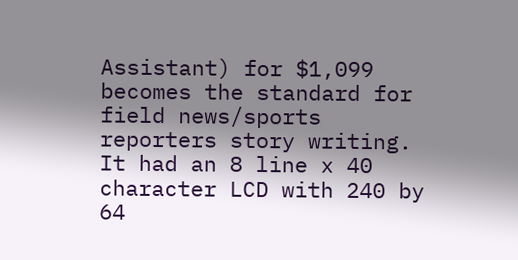Assistant) for $1,099 becomes the standard for field news/sports reporters story writing.
It had an 8 line x 40 character LCD with 240 by 64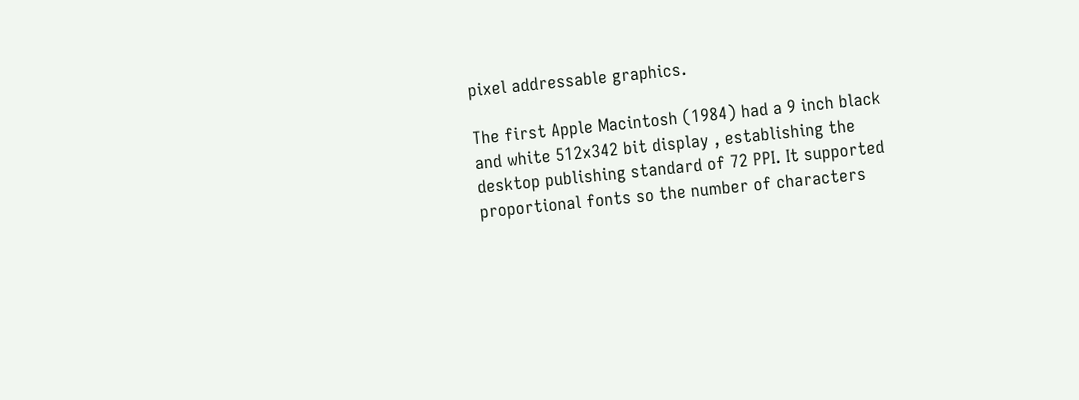pixel addressable graphics.

The first Apple Macintosh (1984) had a 9 inch black and white 512x342 bit display , establishing the desktop publishing standard of 72 PPI. It supported proportional fonts so the number of characters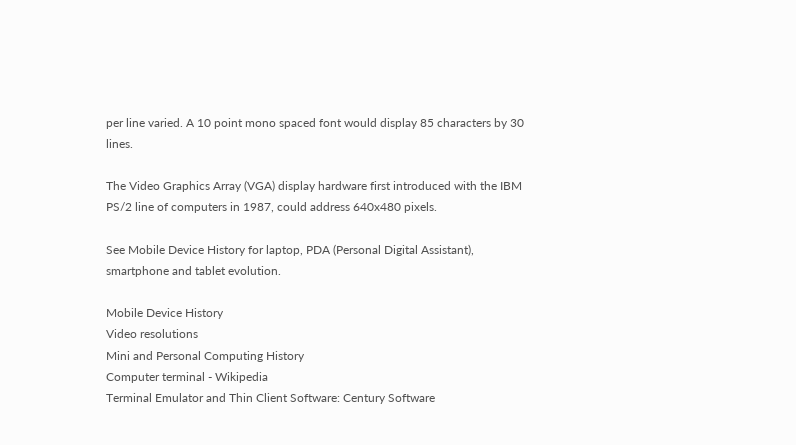per line varied. A 10 point mono spaced font would display 85 characters by 30 lines.

The Video Graphics Array (VGA) display hardware first introduced with the IBM PS/2 line of computers in 1987, could address 640x480 pixels.

See Mobile Device History for laptop, PDA (Personal Digital Assistant), smartphone and tablet evolution.

Mobile Device History
Video resolutions
Mini and Personal Computing History
Computer terminal - Wikipedia
Terminal Emulator and Thin Client Software: Century Software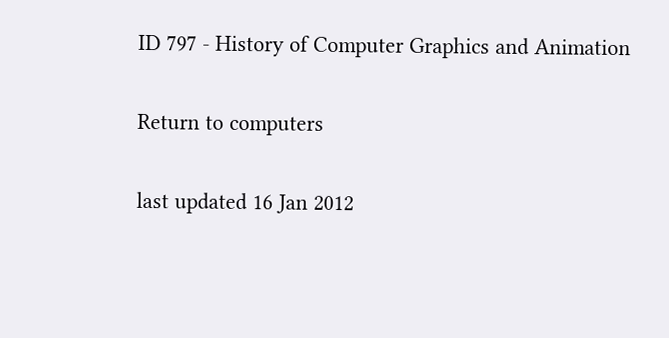ID 797 - History of Computer Graphics and Animation

Return to computers

last updated 16 Jan 2012